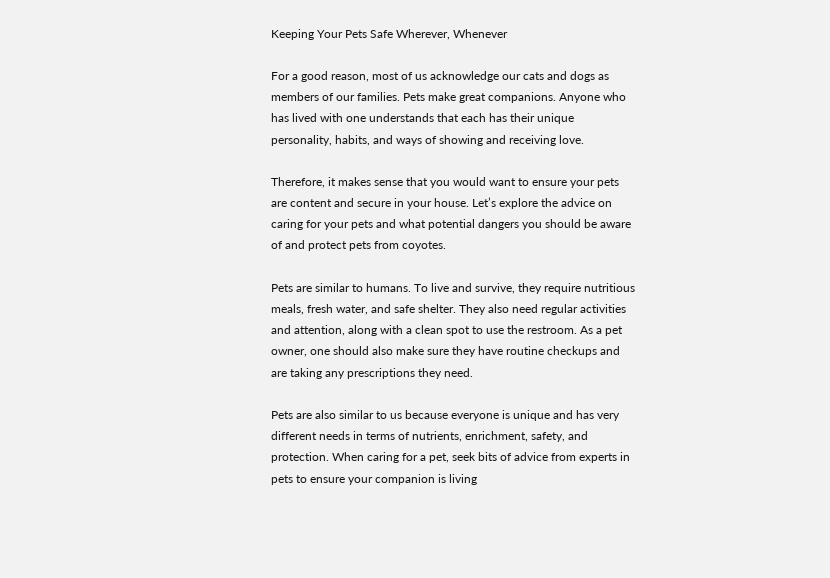Keeping Your Pets Safe Wherever, Whenever

For a good reason, most of us acknowledge our cats and dogs as members of our families. Pets make great companions. Anyone who has lived with one understands that each has their unique personality, habits, and ways of showing and receiving love.

Therefore, it makes sense that you would want to ensure your pets are content and secure in your house. Let’s explore the advice on caring for your pets and what potential dangers you should be aware of and protect pets from coyotes.

Pets are similar to humans. To live and survive, they require nutritious meals, fresh water, and safe shelter. They also need regular activities and attention, along with a clean spot to use the restroom. As a pet owner, one should also make sure they have routine checkups and are taking any prescriptions they need.

Pets are also similar to us because everyone is unique and has very different needs in terms of nutrients, enrichment, safety, and protection. When caring for a pet, seek bits of advice from experts in pets to ensure your companion is living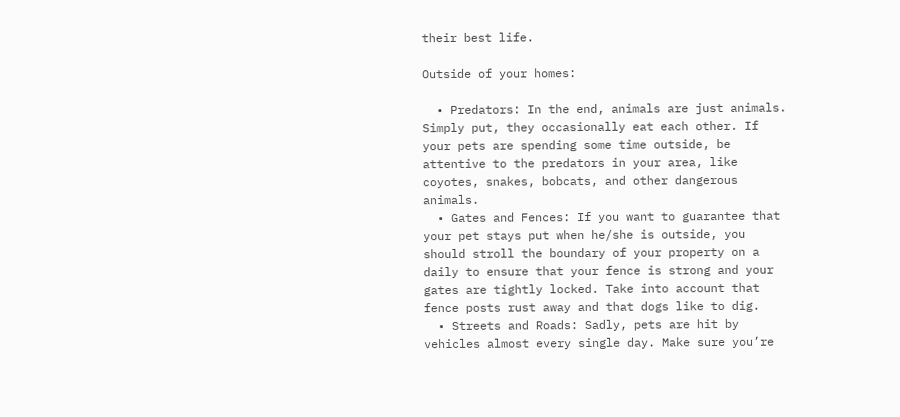their best life.

Outside of your homes:

  • Predators: In the end, animals are just animals. Simply put, they occasionally eat each other. If your pets are spending some time outside, be attentive to the predators in your area, like coyotes, snakes, bobcats, and other dangerous animals.
  • Gates and Fences: If you want to guarantee that your pet stays put when he/she is outside, you should stroll the boundary of your property on a daily to ensure that your fence is strong and your gates are tightly locked. Take into account that fence posts rust away and that dogs like to dig.
  • Streets and Roads: Sadly, pets are hit by vehicles almost every single day. Make sure you’re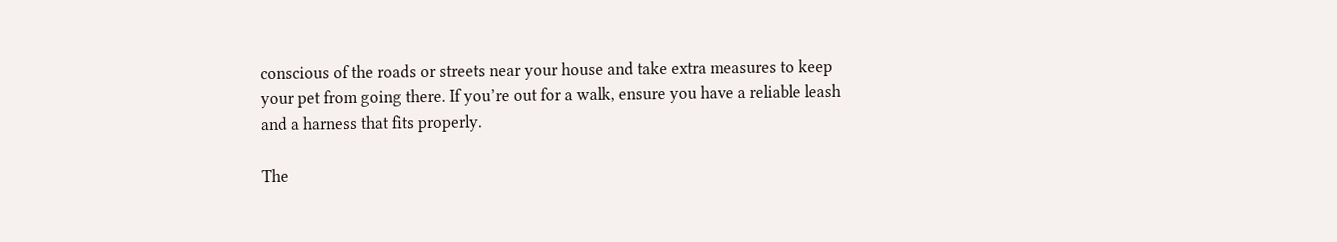conscious of the roads or streets near your house and take extra measures to keep your pet from going there. If you’re out for a walk, ensure you have a reliable leash and a harness that fits properly.

The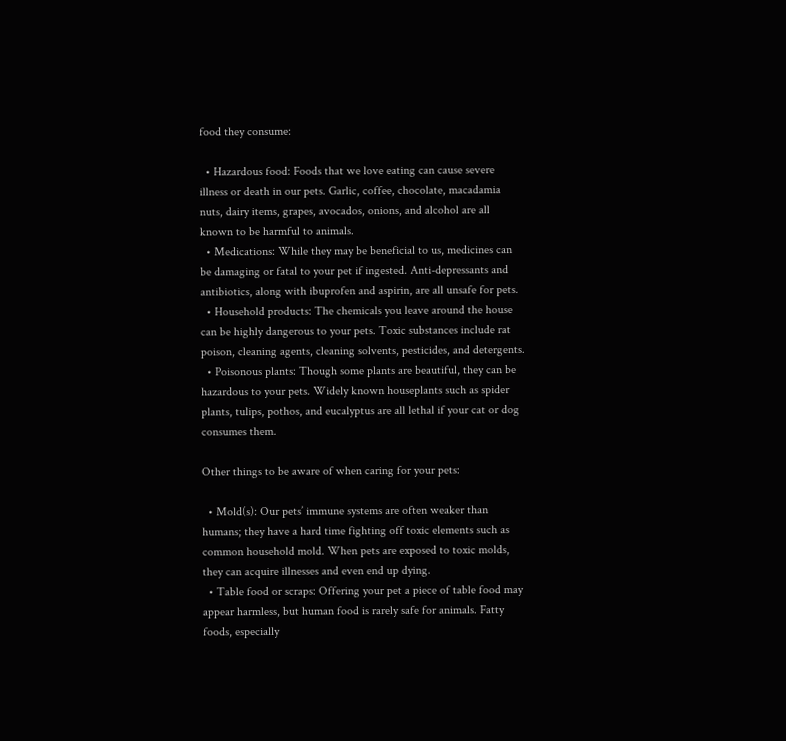food they consume:

  • Hazardous food: Foods that we love eating can cause severe illness or death in our pets. Garlic, coffee, chocolate, macadamia nuts, dairy items, grapes, avocados, onions, and alcohol are all known to be harmful to animals.
  • Medications: While they may be beneficial to us, medicines can be damaging or fatal to your pet if ingested. Anti-depressants and antibiotics, along with ibuprofen and aspirin, are all unsafe for pets.
  • Household products: The chemicals you leave around the house can be highly dangerous to your pets. Toxic substances include rat poison, cleaning agents, cleaning solvents, pesticides, and detergents.
  • Poisonous plants: Though some plants are beautiful, they can be hazardous to your pets. Widely known houseplants such as spider plants, tulips, pothos, and eucalyptus are all lethal if your cat or dog consumes them.

Other things to be aware of when caring for your pets:

  • Mold(s): Our pets’ immune systems are often weaker than humans; they have a hard time fighting off toxic elements such as common household mold. When pets are exposed to toxic molds, they can acquire illnesses and even end up dying.
  • Table food or scraps: Offering your pet a piece of table food may appear harmless, but human food is rarely safe for animals. Fatty foods, especially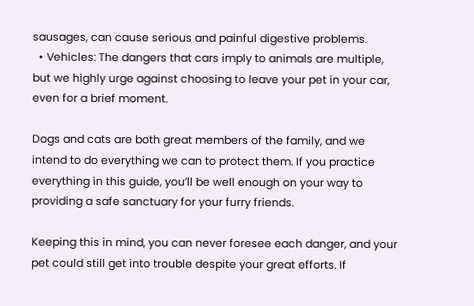sausages, can cause serious and painful digestive problems.
  • Vehicles: The dangers that cars imply to animals are multiple, but we highly urge against choosing to leave your pet in your car, even for a brief moment.

Dogs and cats are both great members of the family, and we intend to do everything we can to protect them. If you practice everything in this guide, you’ll be well enough on your way to providing a safe sanctuary for your furry friends.

Keeping this in mind, you can never foresee each danger, and your pet could still get into trouble despite your great efforts. If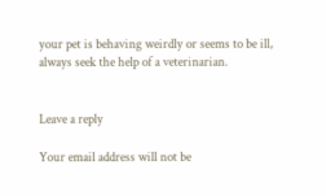your pet is behaving weirdly or seems to be ill, always seek the help of a veterinarian.


Leave a reply

Your email address will not be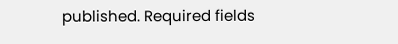published. Required fields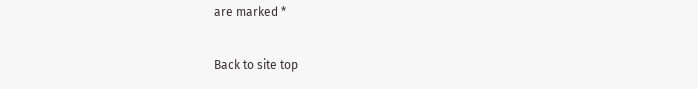are marked *

Back to site top